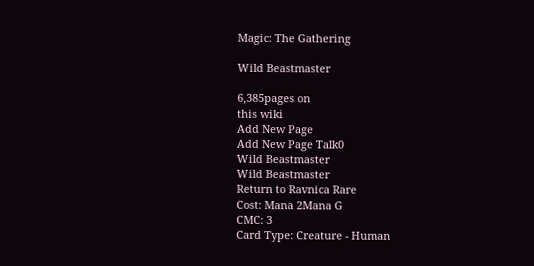Magic: The Gathering

Wild Beastmaster

6,385pages on
this wiki
Add New Page
Add New Page Talk0
Wild Beastmaster
Wild Beastmaster
Return to Ravnica Rare
Cost: Mana 2Mana G
CMC: 3
Card Type: Creature - Human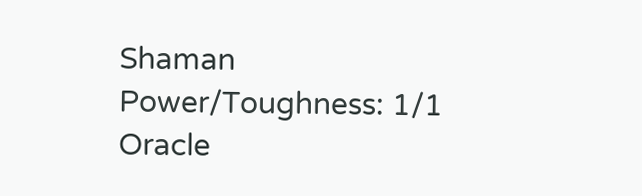Shaman
Power/Toughness: 1/1
Oracle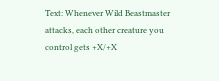Text: Whenever Wild Beastmaster attacks, each other creature you control gets +X/+X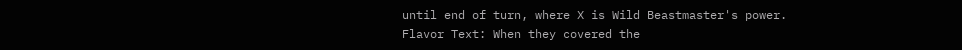until end of turn, where X is Wild Beastmaster's power.
Flavor Text: When they covered the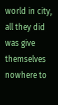world in city, all they did was give themselves nowhere to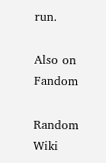run.

Also on Fandom

Random Wiki